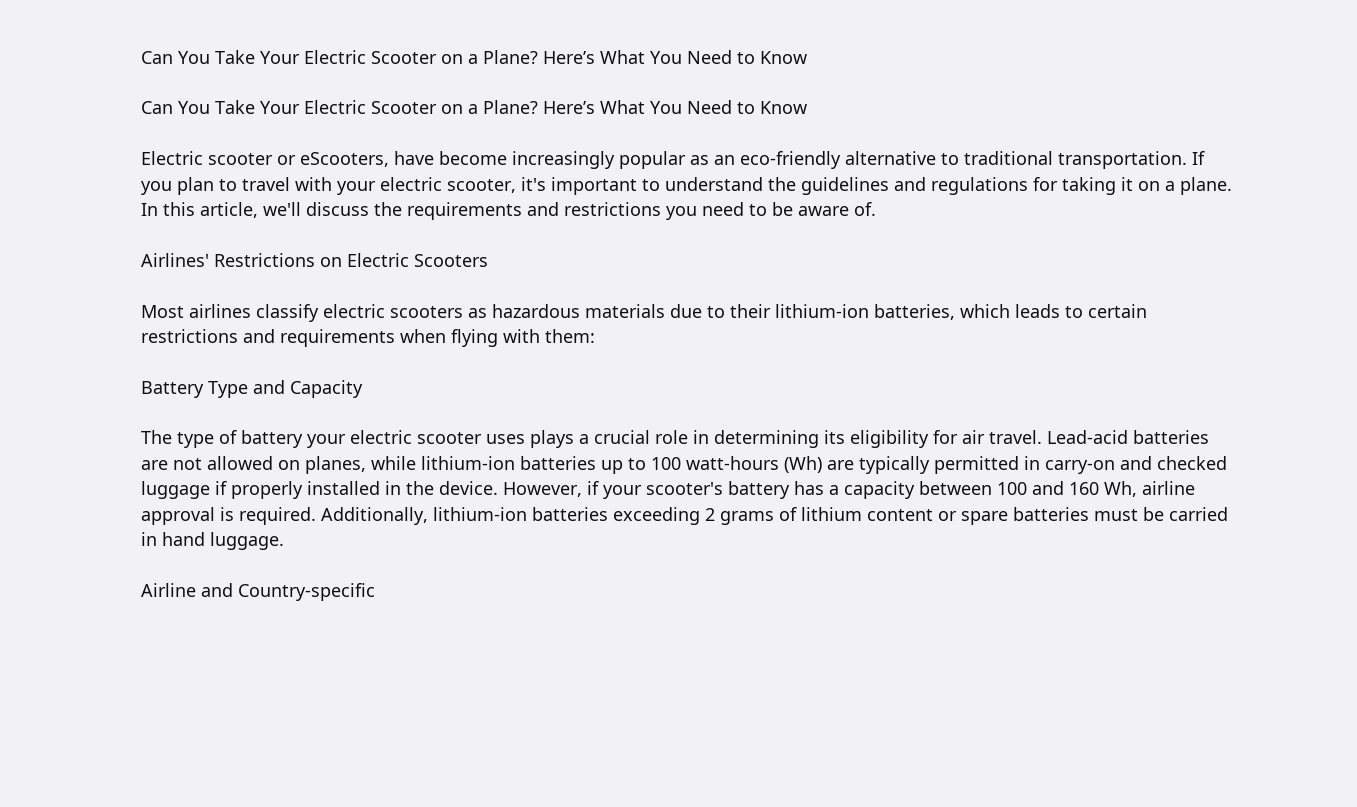Can You Take Your Electric Scooter on a Plane? Here’s What You Need to Know

Can You Take Your Electric Scooter on a Plane? Here’s What You Need to Know

Electric scooter or eScooters, have become increasingly popular as an eco-friendly alternative to traditional transportation. If you plan to travel with your electric scooter, it's important to understand the guidelines and regulations for taking it on a plane. In this article, we'll discuss the requirements and restrictions you need to be aware of.

Airlines' Restrictions on Electric Scooters

Most airlines classify electric scooters as hazardous materials due to their lithium-ion batteries, which leads to certain restrictions and requirements when flying with them:

Battery Type and Capacity

The type of battery your electric scooter uses plays a crucial role in determining its eligibility for air travel. Lead-acid batteries are not allowed on planes, while lithium-ion batteries up to 100 watt-hours (Wh) are typically permitted in carry-on and checked luggage if properly installed in the device. However, if your scooter's battery has a capacity between 100 and 160 Wh, airline approval is required. Additionally, lithium-ion batteries exceeding 2 grams of lithium content or spare batteries must be carried in hand luggage.

Airline and Country-specific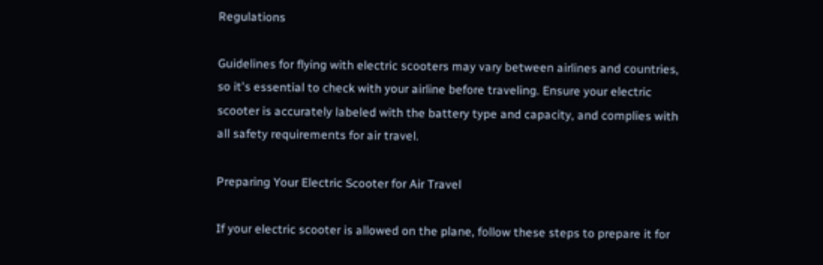Regulations

Guidelines for flying with electric scooters may vary between airlines and countries, so it's essential to check with your airline before traveling. Ensure your electric scooter is accurately labeled with the battery type and capacity, and complies with all safety requirements for air travel.

Preparing Your Electric Scooter for Air Travel

If your electric scooter is allowed on the plane, follow these steps to prepare it for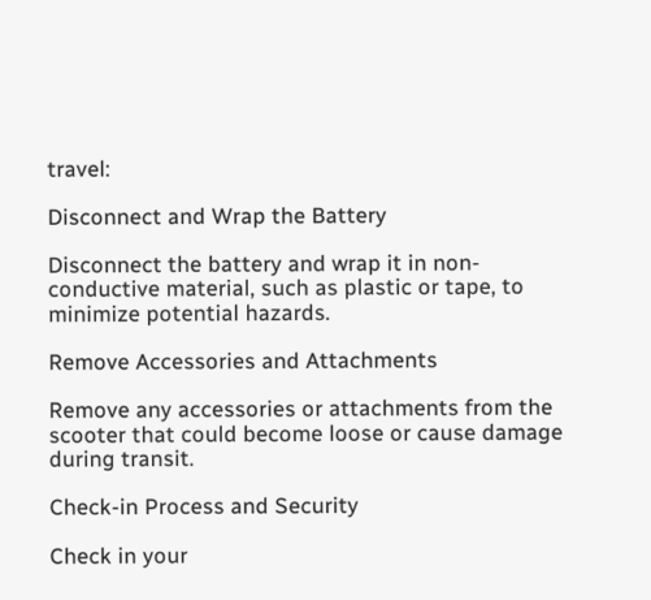travel:

Disconnect and Wrap the Battery

Disconnect the battery and wrap it in non-conductive material, such as plastic or tape, to minimize potential hazards.

Remove Accessories and Attachments

Remove any accessories or attachments from the scooter that could become loose or cause damage during transit.

Check-in Process and Security

Check in your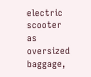electric scooter as oversized baggage,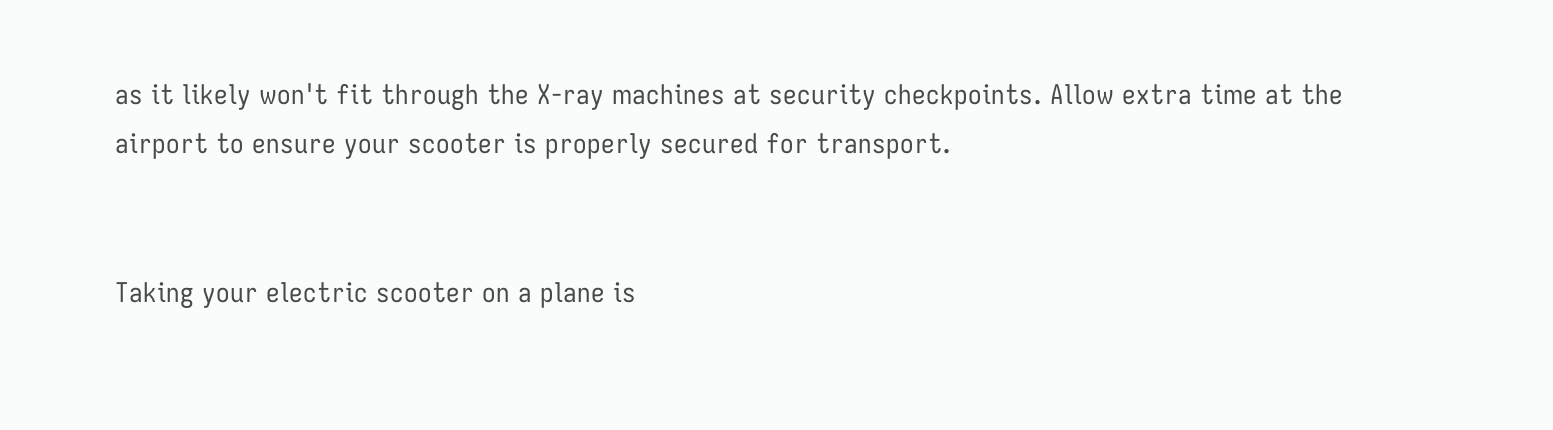as it likely won't fit through the X-ray machines at security checkpoints. Allow extra time at the airport to ensure your scooter is properly secured for transport.


Taking your electric scooter on a plane is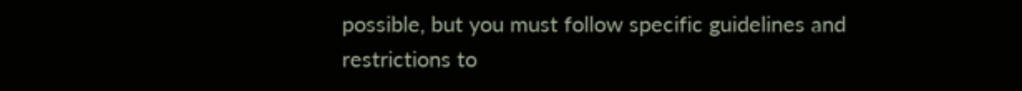possible, but you must follow specific guidelines and restrictions to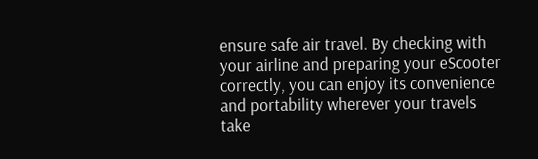ensure safe air travel. By checking with your airline and preparing your eScooter correctly, you can enjoy its convenience and portability wherever your travels take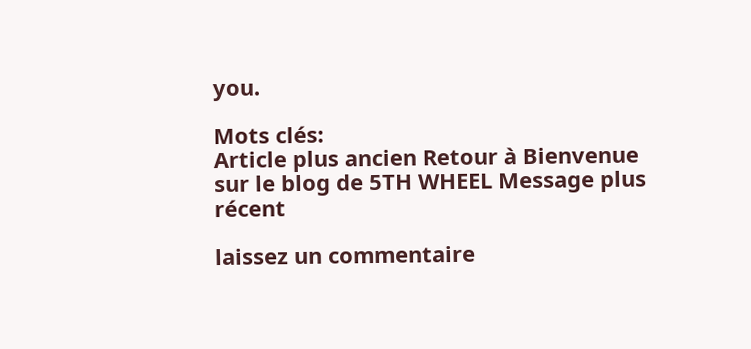you.

Mots clés:
Article plus ancien Retour à Bienvenue sur le blog de 5TH WHEEL Message plus récent

laissez un commentaire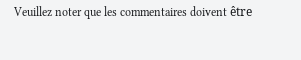Veuillez noter que les commentaires doivent être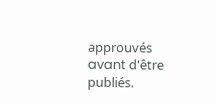approuvés avant d'être publiés.